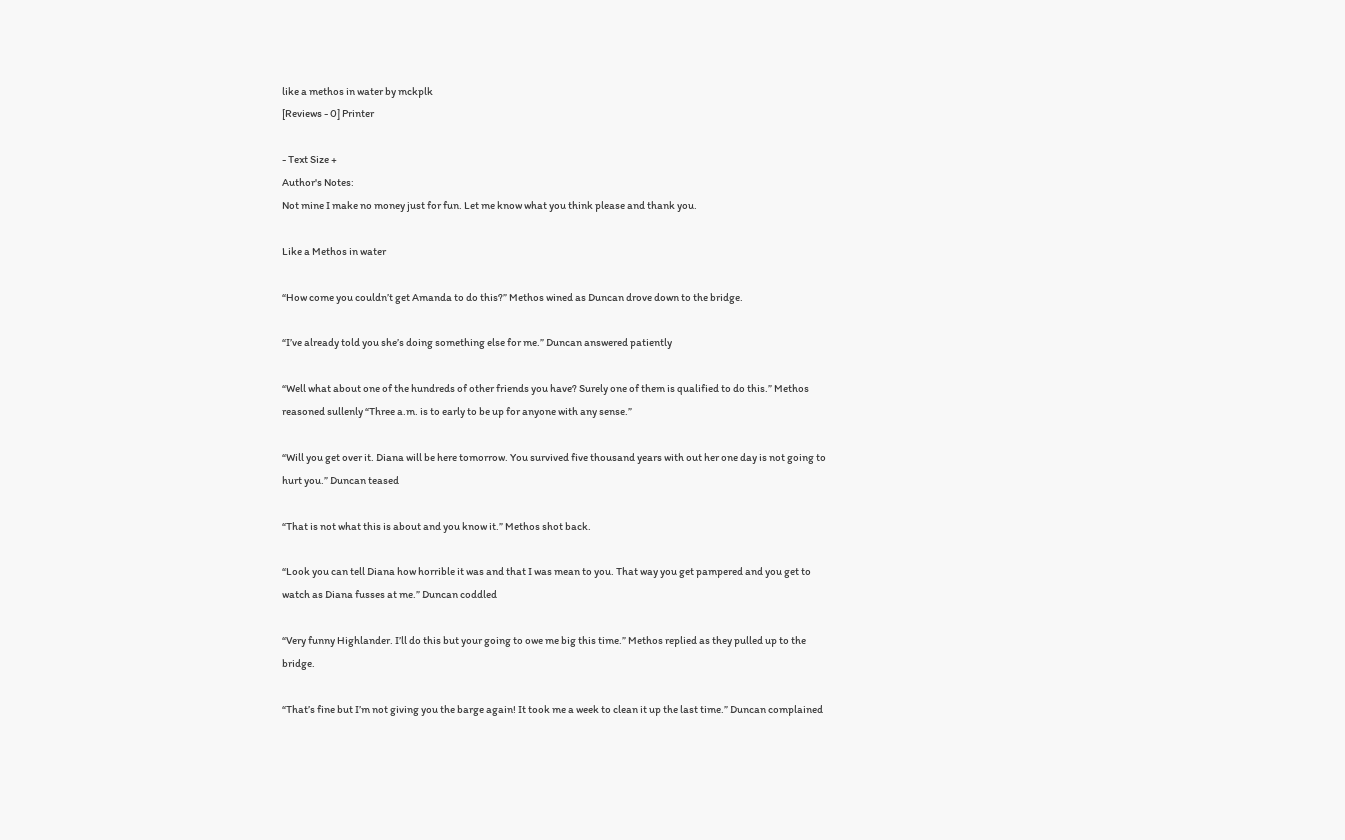like a methos in water by mckplk
[Reviews - 0] Printer

- Text Size +
Author's Notes:
Not mine I make no money just for fun. Let me know what you think please and thank you.

Like a Methos in water

“How come you couldn’t get Amanda to do this?” Methos wined as Duncan drove down to the bridge.

“I’ve already told you she’s doing something else for me.” Duncan answered patiently

“Well what about one of the hundreds of other friends you have? Surely one of them is qualified to do this.” Methos reasoned sullenly “Three a.m. is to early to be up for anyone with any sense.”

“Will you get over it. Diana will be here tomorrow. You survived five thousand years with out her one day is not going to hurt you.” Duncan teased

“That is not what this is about and you know it.” Methos shot back.

“Look you can tell Diana how horrible it was and that I was mean to you. That way you get pampered and you get to watch as Diana fusses at me.” Duncan coddled

“Very funny Highlander. I’ll do this but your going to owe me big this time.” Methos replied as they pulled up to the bridge.

“That’s fine but I’m not giving you the barge again! It took me a week to clean it up the last time.” Duncan complained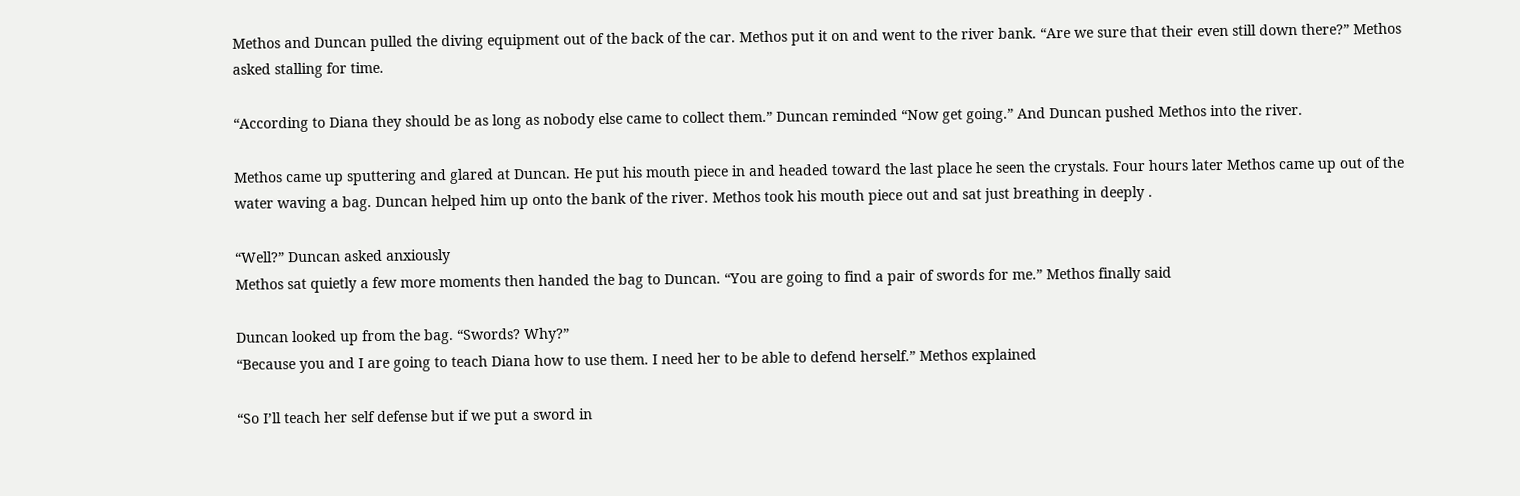Methos and Duncan pulled the diving equipment out of the back of the car. Methos put it on and went to the river bank. “Are we sure that their even still down there?” Methos asked stalling for time.

“According to Diana they should be as long as nobody else came to collect them.” Duncan reminded “Now get going.” And Duncan pushed Methos into the river.

Methos came up sputtering and glared at Duncan. He put his mouth piece in and headed toward the last place he seen the crystals. Four hours later Methos came up out of the water waving a bag. Duncan helped him up onto the bank of the river. Methos took his mouth piece out and sat just breathing in deeply .

“Well?” Duncan asked anxiously
Methos sat quietly a few more moments then handed the bag to Duncan. “You are going to find a pair of swords for me.” Methos finally said

Duncan looked up from the bag. “Swords? Why?”
“Because you and I are going to teach Diana how to use them. I need her to be able to defend herself.” Methos explained

“So I’ll teach her self defense but if we put a sword in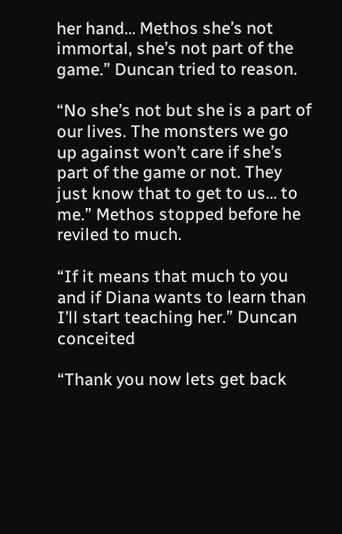her hand… Methos she’s not immortal, she’s not part of the game.” Duncan tried to reason.

“No she’s not but she is a part of our lives. The monsters we go up against won’t care if she’s part of the game or not. They just know that to get to us… to me.” Methos stopped before he reviled to much.

“If it means that much to you and if Diana wants to learn than I’ll start teaching her.” Duncan conceited

“Thank you now lets get back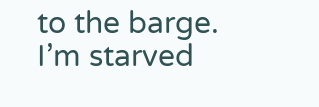to the barge. I’m starved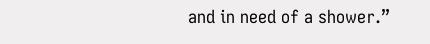and in need of a shower.”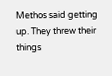Methos said getting up. They threw their things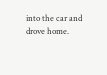into the car and drove home.